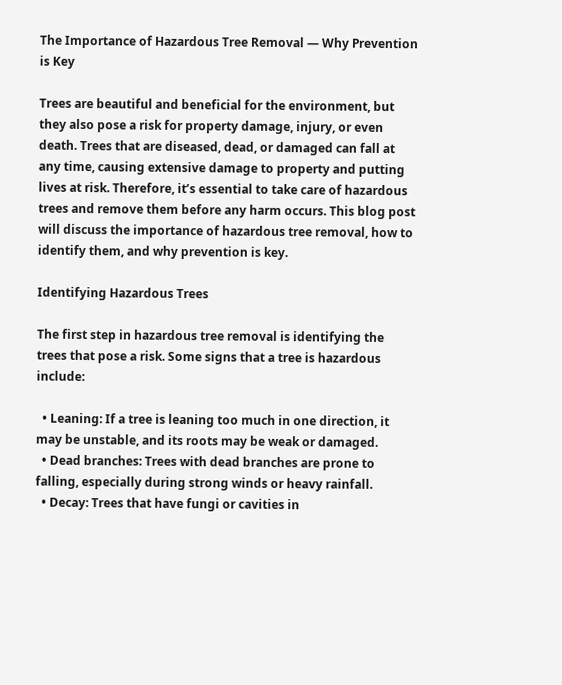The Importance of Hazardous Tree Removal — Why Prevention is Key

Trees are beautiful and beneficial for the environment, but they also pose a risk for property damage, injury, or even death. Trees that are diseased, dead, or damaged can fall at any time, causing extensive damage to property and putting lives at risk. Therefore, it’s essential to take care of hazardous trees and remove them before any harm occurs. This blog post will discuss the importance of hazardous tree removal, how to identify them, and why prevention is key.

Identifying Hazardous Trees

The first step in hazardous tree removal is identifying the trees that pose a risk. Some signs that a tree is hazardous include:

  • Leaning: If a tree is leaning too much in one direction, it may be unstable, and its roots may be weak or damaged.
  • Dead branches: Trees with dead branches are prone to falling, especially during strong winds or heavy rainfall.
  • Decay: Trees that have fungi or cavities in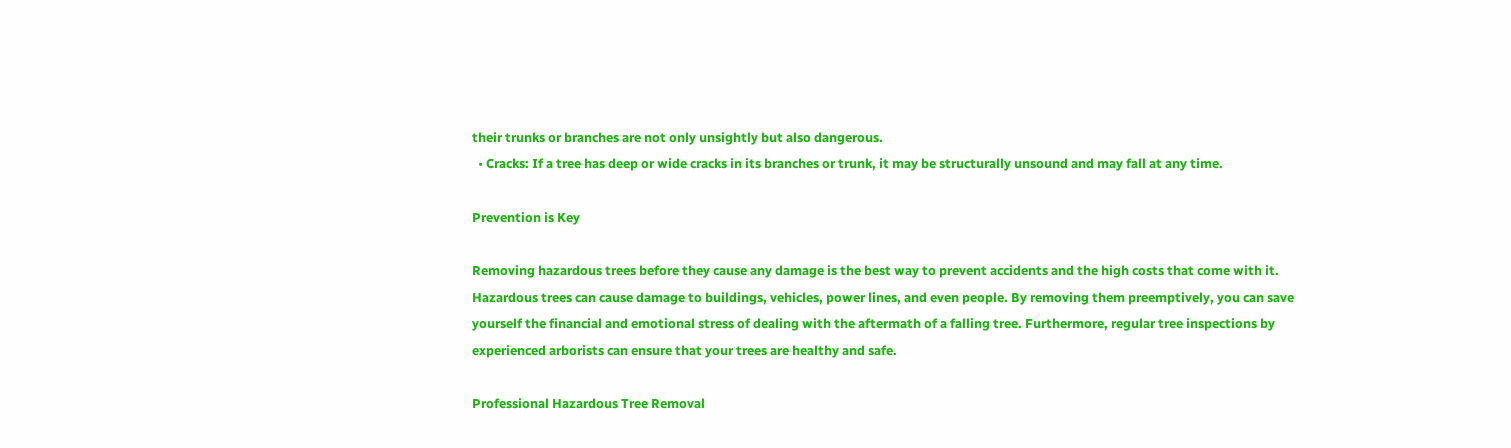their trunks or branches are not only unsightly but also dangerous.
  • Cracks: If a tree has deep or wide cracks in its branches or trunk, it may be structurally unsound and may fall at any time.

Prevention is Key

Removing hazardous trees before they cause any damage is the best way to prevent accidents and the high costs that come with it. Hazardous trees can cause damage to buildings, vehicles, power lines, and even people. By removing them preemptively, you can save yourself the financial and emotional stress of dealing with the aftermath of a falling tree. Furthermore, regular tree inspections by experienced arborists can ensure that your trees are healthy and safe.

Professional Hazardous Tree Removal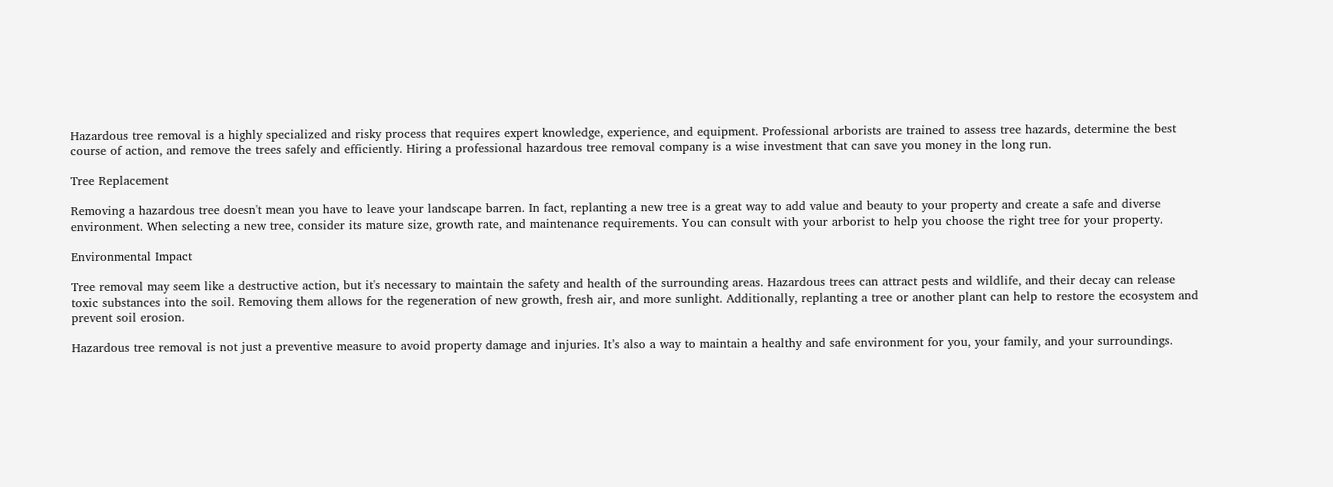Hazardous tree removal is a highly specialized and risky process that requires expert knowledge, experience, and equipment. Professional arborists are trained to assess tree hazards, determine the best course of action, and remove the trees safely and efficiently. Hiring a professional hazardous tree removal company is a wise investment that can save you money in the long run.

Tree Replacement

Removing a hazardous tree doesn't mean you have to leave your landscape barren. In fact, replanting a new tree is a great way to add value and beauty to your property and create a safe and diverse environment. When selecting a new tree, consider its mature size, growth rate, and maintenance requirements. You can consult with your arborist to help you choose the right tree for your property.

Environmental Impact

Tree removal may seem like a destructive action, but it's necessary to maintain the safety and health of the surrounding areas. Hazardous trees can attract pests and wildlife, and their decay can release toxic substances into the soil. Removing them allows for the regeneration of new growth, fresh air, and more sunlight. Additionally, replanting a tree or another plant can help to restore the ecosystem and prevent soil erosion.

Hazardous tree removal is not just a preventive measure to avoid property damage and injuries. It’s also a way to maintain a healthy and safe environment for you, your family, and your surroundings.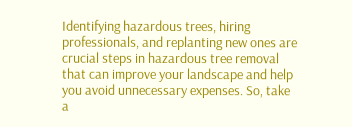Identifying hazardous trees, hiring professionals, and replanting new ones are crucial steps in hazardous tree removal that can improve your landscape and help you avoid unnecessary expenses. So, take a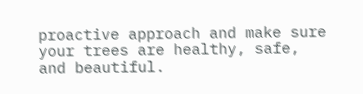proactive approach and make sure your trees are healthy, safe, and beautiful.